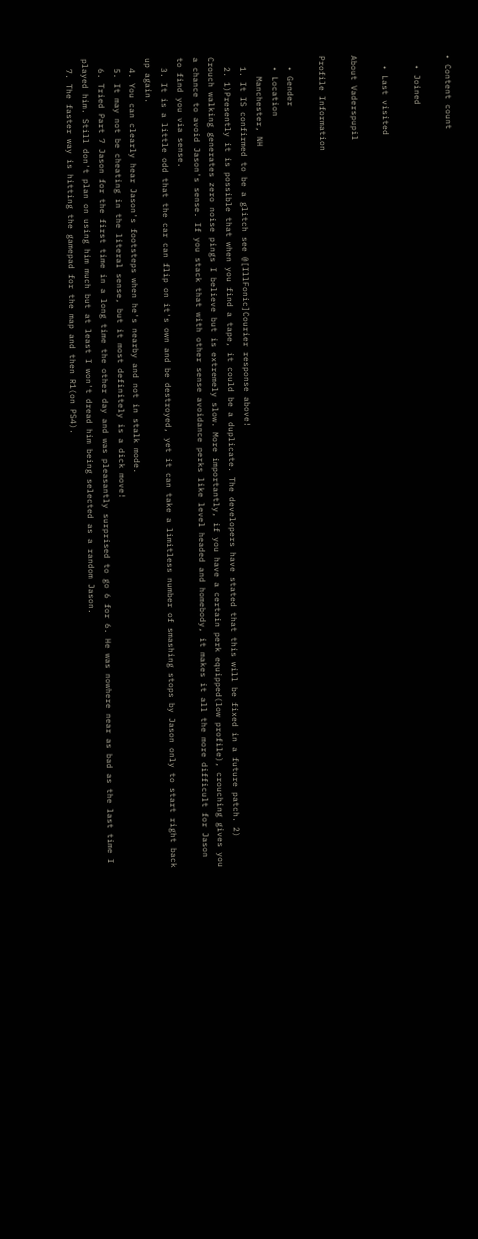• Content count

  • Joined

  • Last visited

About Vaderspupil

Profile Information

  • Gender
  • Location
    Manchester, NH
  1. It IS confirmed to be a glitch see @[IllFonic]Courier response above!
  2. 1)Presently it is possible that when you find a tape, it could be a duplicate. The developers have stated that this will be fixed in a future patch. 2) Crouch walking generates zero noise pings I believe but is extremely slow. More importantly, if you have a certain perk equipped(low profile), crouching gives you a chance to avoid Jason's sense. If you stack that with other sense avoidance perks like level headed and homebody, it makes it all the more difficult for Jason to find you via sense.
  3. It is a little odd that the car can flip on it's own and be destroyed, yet it can take a limitless number of smashing stops by Jason only to start right back up again.
  4. You can clearly hear Jason's footsteps when he's nearby and not in stalk mode.
  5. It may not be cheating in the literal sense, but it most definitely is a dick move!
  6. Tried Part 7 Jason for the first time in a long time the other day and was pleasantly surprised to go 6 for 6. He was nowhere near as bad as the last time I played him. Still don't plan on using him much but at least I won't dread him being selected as a random Jason.
  7. The faster way is hitting the gamepad for the map and then R1(on PS4).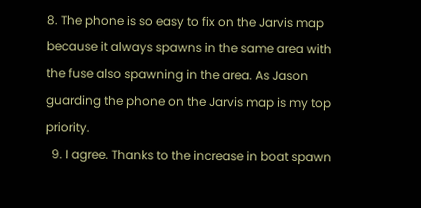8. The phone is so easy to fix on the Jarvis map because it always spawns in the same area with the fuse also spawning in the area. As Jason guarding the phone on the Jarvis map is my top priority.
  9. I agree. Thanks to the increase in boat spawn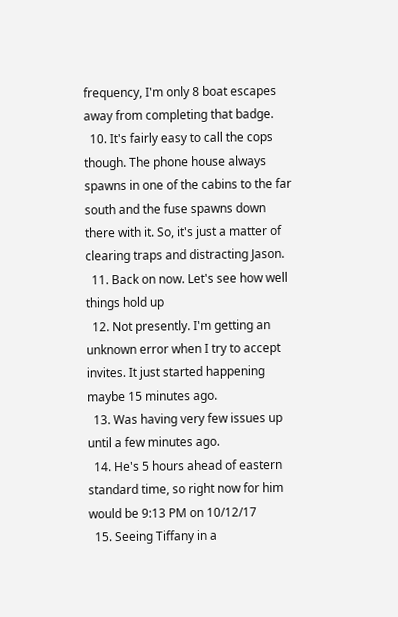frequency, I'm only 8 boat escapes away from completing that badge.
  10. It's fairly easy to call the cops though. The phone house always spawns in one of the cabins to the far south and the fuse spawns down there with it. So, it's just a matter of clearing traps and distracting Jason.
  11. Back on now. Let's see how well things hold up
  12. Not presently. I'm getting an unknown error when I try to accept invites. It just started happening maybe 15 minutes ago.
  13. Was having very few issues up until a few minutes ago.
  14. He's 5 hours ahead of eastern standard time, so right now for him would be 9:13 PM on 10/12/17
  15. Seeing Tiffany in a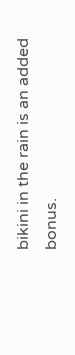bikini in the rain is an added bonus.